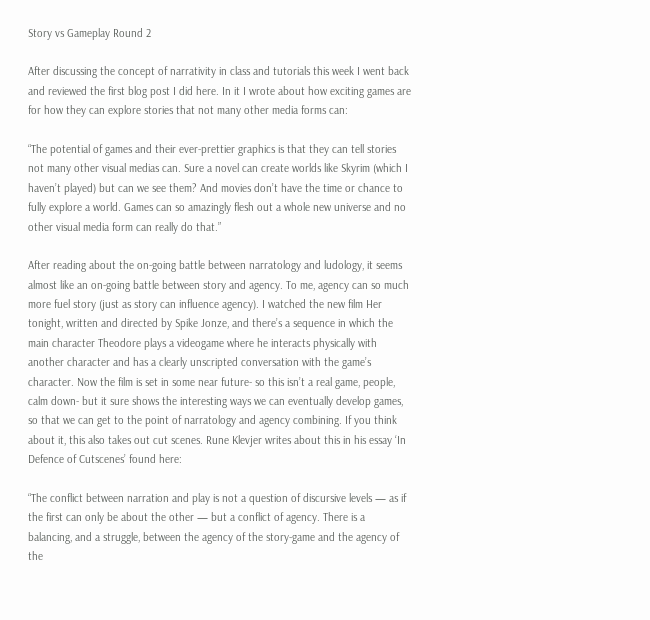Story vs Gameplay Round 2

After discussing the concept of narrativity in class and tutorials this week I went back and reviewed the first blog post I did here. In it I wrote about how exciting games are for how they can explore stories that not many other media forms can:

“The potential of games and their ever-prettier graphics is that they can tell stories not many other visual medias can. Sure a novel can create worlds like Skyrim (which I haven’t played) but can we see them? And movies don’t have the time or chance to fully explore a world. Games can so amazingly flesh out a whole new universe and no other visual media form can really do that.”

After reading about the on-going battle between narratology and ludology, it seems almost like an on-going battle between story and agency. To me, agency can so much more fuel story (just as story can influence agency). I watched the new film Her tonight, written and directed by Spike Jonze, and there’s a sequence in which the main character Theodore plays a videogame where he interacts physically with another character and has a clearly unscripted conversation with the game’s character. Now the film is set in some near future- so this isn’t a real game, people, calm down- but it sure shows the interesting ways we can eventually develop games, so that we can get to the point of narratology and agency combining. If you think about it, this also takes out cut scenes. Rune Klevjer writes about this in his essay ‘In Defence of Cutscenes’ found here:

“The conflict between narration and play is not a question of discursive levels — as if the first can only be about the other — but a conflict of agency. There is a balancing, and a struggle, between the agency of the story-game and the agency of the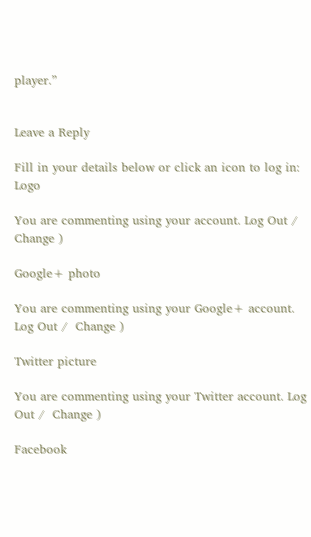player.”


Leave a Reply

Fill in your details below or click an icon to log in: Logo

You are commenting using your account. Log Out /  Change )

Google+ photo

You are commenting using your Google+ account. Log Out /  Change )

Twitter picture

You are commenting using your Twitter account. Log Out /  Change )

Facebook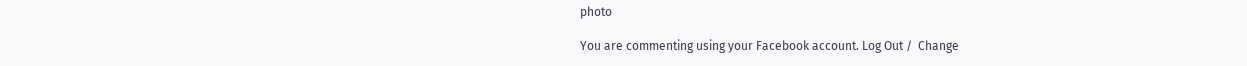photo

You are commenting using your Facebook account. Log Out /  Change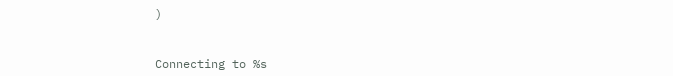)


Connecting to %s